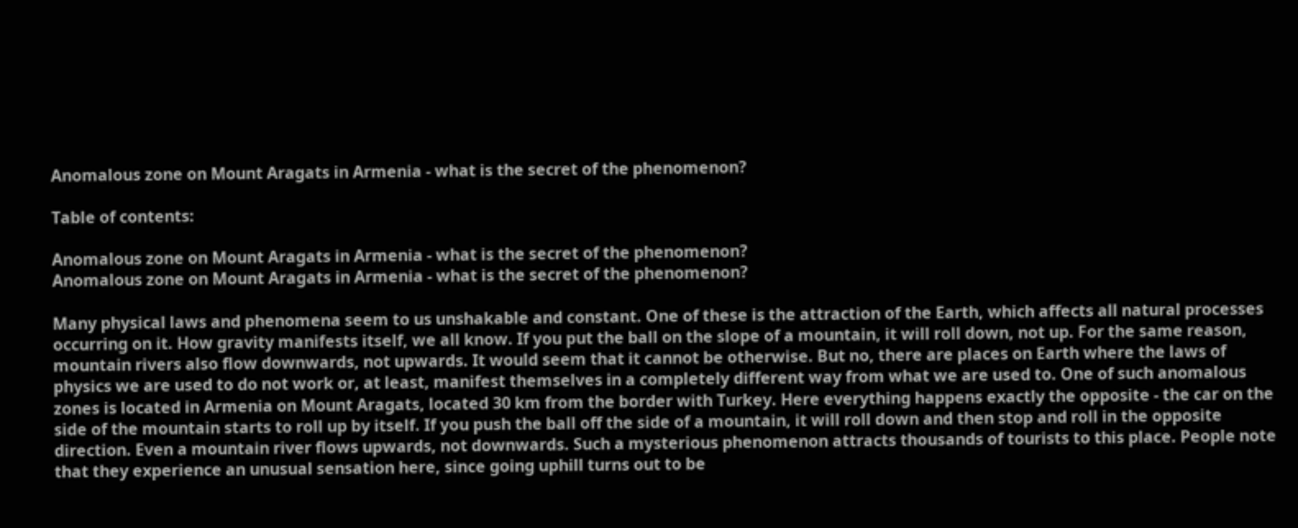Anomalous zone on Mount Aragats in Armenia - what is the secret of the phenomenon?

Table of contents:

Anomalous zone on Mount Aragats in Armenia - what is the secret of the phenomenon?
Anomalous zone on Mount Aragats in Armenia - what is the secret of the phenomenon?

Many physical laws and phenomena seem to us unshakable and constant. One of these is the attraction of the Earth, which affects all natural processes occurring on it. How gravity manifests itself, we all know. If you put the ball on the slope of a mountain, it will roll down, not up. For the same reason, mountain rivers also flow downwards, not upwards. It would seem that it cannot be otherwise. But no, there are places on Earth where the laws of physics we are used to do not work or, at least, manifest themselves in a completely different way from what we are used to. One of such anomalous zones is located in Armenia on Mount Aragats, located 30 km from the border with Turkey. Here everything happens exactly the opposite - the car on the side of the mountain starts to roll up by itself. If you push the ball off the side of a mountain, it will roll down and then stop and roll in the opposite direction. Even a mountain river flows upwards, not downwards. Such a mysterious phenomenon attracts thousands of tourists to this place. People note that they experience an unusual sensation here, since going uphill turns out to be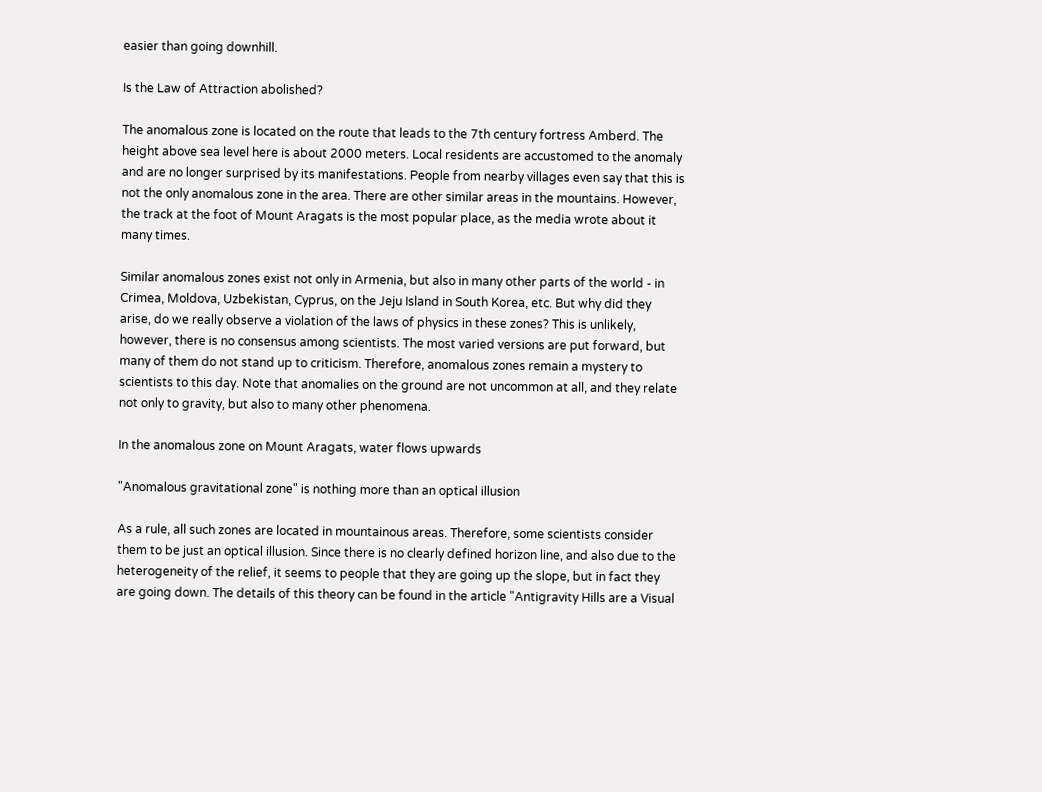easier than going downhill.

Is the Law of Attraction abolished?

The anomalous zone is located on the route that leads to the 7th century fortress Amberd. The height above sea level here is about 2000 meters. Local residents are accustomed to the anomaly and are no longer surprised by its manifestations. People from nearby villages even say that this is not the only anomalous zone in the area. There are other similar areas in the mountains. However, the track at the foot of Mount Aragats is the most popular place, as the media wrote about it many times.

Similar anomalous zones exist not only in Armenia, but also in many other parts of the world - in Crimea, Moldova, Uzbekistan, Cyprus, on the Jeju Island in South Korea, etc. But why did they arise, do we really observe a violation of the laws of physics in these zones? This is unlikely, however, there is no consensus among scientists. The most varied versions are put forward, but many of them do not stand up to criticism. Therefore, anomalous zones remain a mystery to scientists to this day. Note that anomalies on the ground are not uncommon at all, and they relate not only to gravity, but also to many other phenomena.

In the anomalous zone on Mount Aragats, water flows upwards

"Anomalous gravitational zone" is nothing more than an optical illusion

As a rule, all such zones are located in mountainous areas. Therefore, some scientists consider them to be just an optical illusion. Since there is no clearly defined horizon line, and also due to the heterogeneity of the relief, it seems to people that they are going up the slope, but in fact they are going down. The details of this theory can be found in the article "Antigravity Hills are a Visual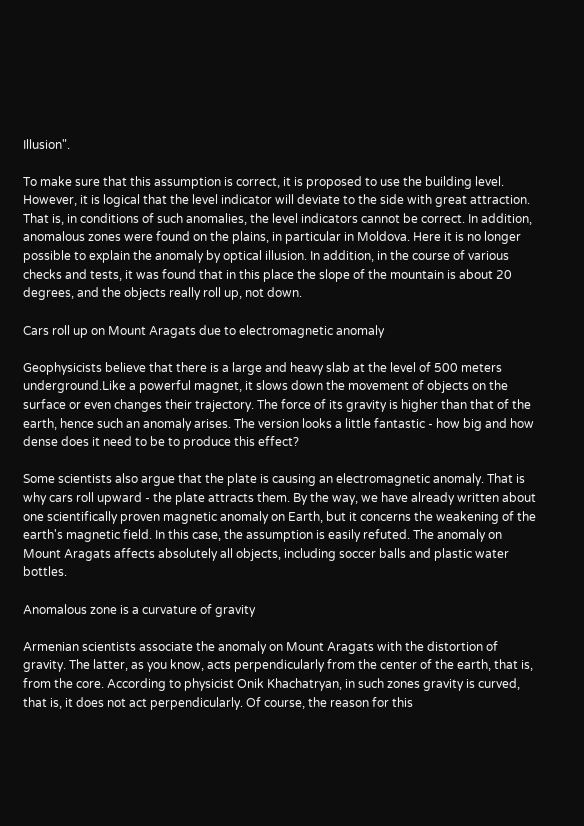Illusion".

To make sure that this assumption is correct, it is proposed to use the building level. However, it is logical that the level indicator will deviate to the side with great attraction. That is, in conditions of such anomalies, the level indicators cannot be correct. In addition, anomalous zones were found on the plains, in particular in Moldova. Here it is no longer possible to explain the anomaly by optical illusion. In addition, in the course of various checks and tests, it was found that in this place the slope of the mountain is about 20 degrees, and the objects really roll up, not down.

Cars roll up on Mount Aragats due to electromagnetic anomaly

Geophysicists believe that there is a large and heavy slab at the level of 500 meters underground.Like a powerful magnet, it slows down the movement of objects on the surface or even changes their trajectory. The force of its gravity is higher than that of the earth, hence such an anomaly arises. The version looks a little fantastic - how big and how dense does it need to be to produce this effect?

Some scientists also argue that the plate is causing an electromagnetic anomaly. That is why cars roll upward - the plate attracts them. By the way, we have already written about one scientifically proven magnetic anomaly on Earth, but it concerns the weakening of the earth's magnetic field. In this case, the assumption is easily refuted. The anomaly on Mount Aragats affects absolutely all objects, including soccer balls and plastic water bottles.

Anomalous zone is a curvature of gravity

Armenian scientists associate the anomaly on Mount Aragats with the distortion of gravity. The latter, as you know, acts perpendicularly from the center of the earth, that is, from the core. According to physicist Onik Khachatryan, in such zones gravity is curved, that is, it does not act perpendicularly. Of course, the reason for this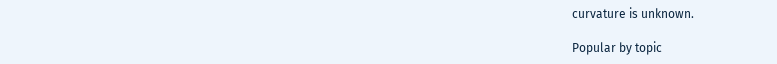curvature is unknown.

Popular by topic